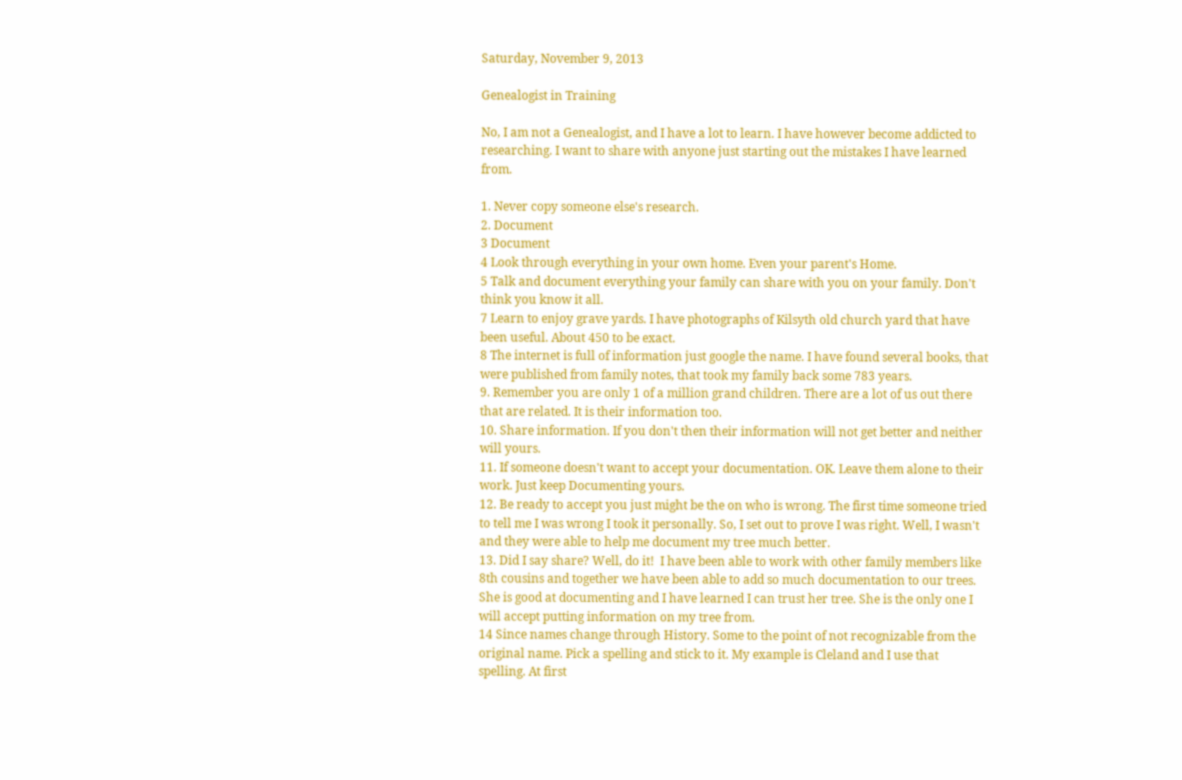Saturday, November 9, 2013

Genealogist in Training

No, I am not a Genealogist, and I have a lot to learn. I have however become addicted to researching. I want to share with anyone just starting out the mistakes I have learned from.

1. Never copy someone else's research.
2. Document
3 Document
4 Look through everything in your own home. Even your parent's Home.
5 Talk and document everything your family can share with you on your family. Don't think you know it all.
7 Learn to enjoy grave yards. I have photographs of Kilsyth old church yard that have been useful. About 450 to be exact.
8 The internet is full of information just google the name. I have found several books, that were published from family notes, that took my family back some 783 years.
9. Remember you are only 1 of a million grand children. There are a lot of us out there that are related. It is their information too.
10. Share information. If you don't then their information will not get better and neither will yours.
11. If someone doesn't want to accept your documentation. OK. Leave them alone to their work. Just keep Documenting yours.
12. Be ready to accept you just might be the on who is wrong. The first time someone tried to tell me I was wrong I took it personally. So, I set out to prove I was right. Well, I wasn't and they were able to help me document my tree much better.
13. Did I say share? Well, do it!  I have been able to work with other family members like 8th cousins and together we have been able to add so much documentation to our trees. She is good at documenting and I have learned I can trust her tree. She is the only one I will accept putting information on my tree from.
14 Since names change through History. Some to the point of not recognizable from the original name. Pick a spelling and stick to it. My example is Cleland and I use that spelling. At first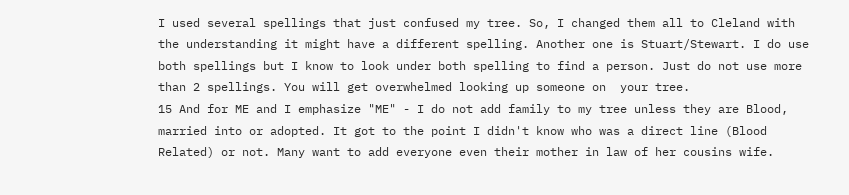I used several spellings that just confused my tree. So, I changed them all to Cleland with the understanding it might have a different spelling. Another one is Stuart/Stewart. I do use both spellings but I know to look under both spelling to find a person. Just do not use more than 2 spellings. You will get overwhelmed looking up someone on  your tree.
15 And for ME and I emphasize "ME" - I do not add family to my tree unless they are Blood, married into or adopted. It got to the point I didn't know who was a direct line (Blood Related) or not. Many want to add everyone even their mother in law of her cousins wife.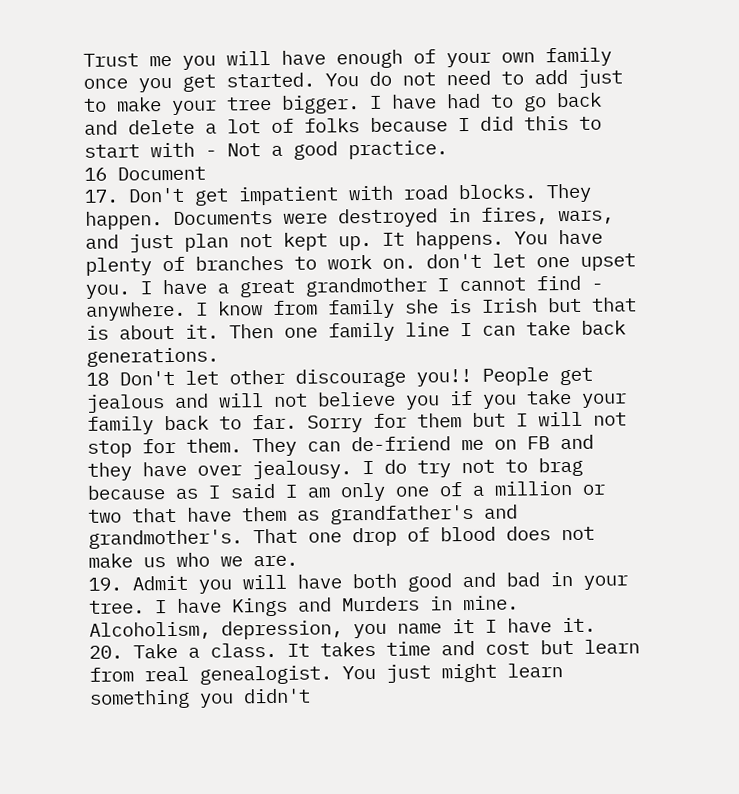Trust me you will have enough of your own family once you get started. You do not need to add just to make your tree bigger. I have had to go back and delete a lot of folks because I did this to start with - Not a good practice.
16 Document
17. Don't get impatient with road blocks. They happen. Documents were destroyed in fires, wars, and just plan not kept up. It happens. You have plenty of branches to work on. don't let one upset you. I have a great grandmother I cannot find - anywhere. I know from family she is Irish but that is about it. Then one family line I can take back generations.
18 Don't let other discourage you!! People get jealous and will not believe you if you take your family back to far. Sorry for them but I will not stop for them. They can de-friend me on FB and they have over jealousy. I do try not to brag because as I said I am only one of a million or two that have them as grandfather's and grandmother's. That one drop of blood does not make us who we are.
19. Admit you will have both good and bad in your tree. I have Kings and Murders in mine. Alcoholism, depression, you name it I have it.
20. Take a class. It takes time and cost but learn from real genealogist. You just might learn something you didn't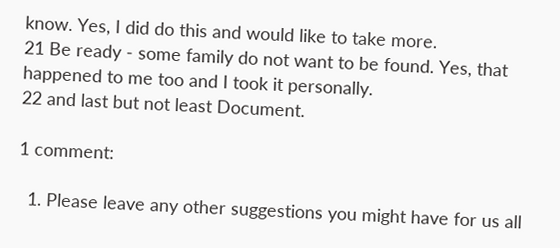know. Yes, I did do this and would like to take more.
21 Be ready - some family do not want to be found. Yes, that happened to me too and I took it personally.
22 and last but not least Document.

1 comment:

  1. Please leave any other suggestions you might have for us all